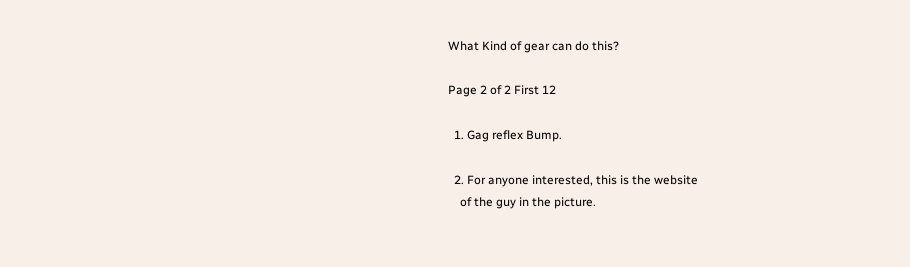What Kind of gear can do this?

Page 2 of 2 First 12

  1. Gag reflex Bump.

  2. For anyone interested, this is the website
    of the guy in the picture.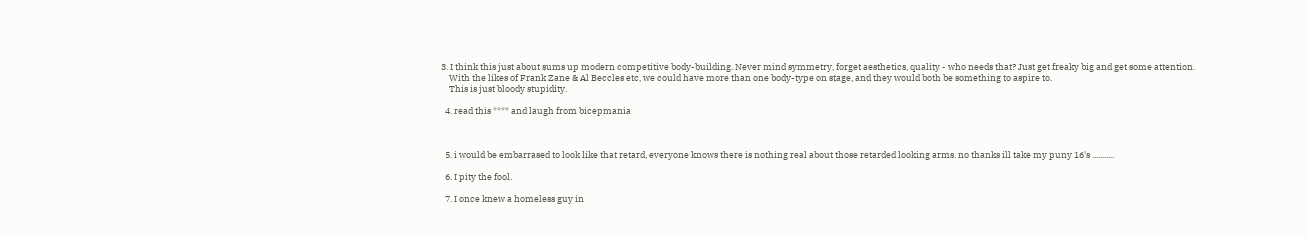3. I think this just about sums up modern competitive body-building. Never mind symmetry, forget aesthetics, quality - who needs that? Just get freaky big and get some attention.
    With the likes of Frank Zane & Al Beccles etc, we could have more than one body-type on stage, and they would both be something to aspire to.
    This is just bloody stupidity.

  4. read this **** and laugh from bicepmania



  5. i would be embarrased to look like that retard, everyone knows there is nothing real about those retarded looking arms. no thanks ill take my puny 16's ...........

  6. I pity the fool.

  7. I once knew a homeless guy in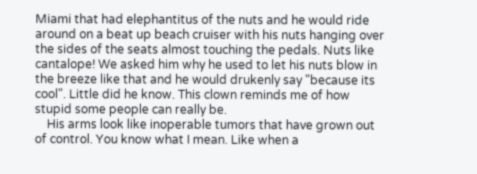Miami that had elephantitus of the nuts and he would ride around on a beat up beach cruiser with his nuts hanging over the sides of the seats almost touching the pedals. Nuts like cantalope! We asked him why he used to let his nuts blow in the breeze like that and he would drukenly say "because its cool". Little did he know. This clown reminds me of how stupid some people can really be.
    His arms look like inoperable tumors that have grown out of control. You know what I mean. Like when a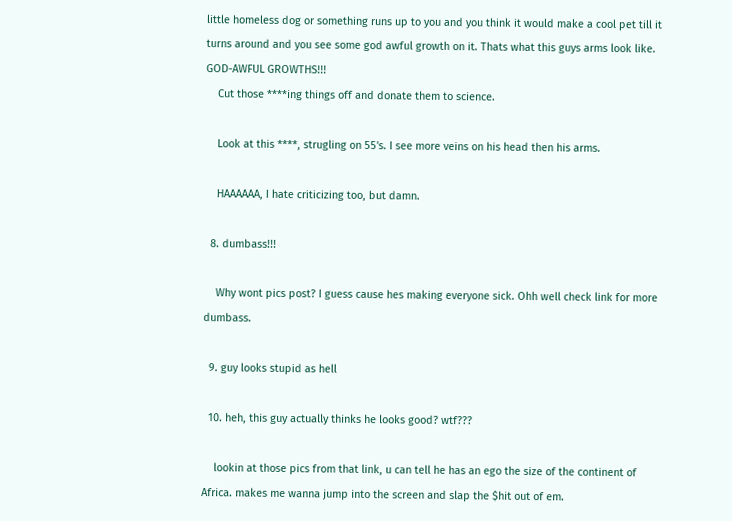little homeless dog or something runs up to you and you think it would make a cool pet till it turns around and you see some god awful growth on it. Thats what this guys arms look like. GOD-AWFUL GROWTHS!!!
    Cut those ****ing things off and donate them to science.

    Look at this ****, strugling on 55's. I see more veins on his head then his arms.

    HAAAAAA, I hate criticizing too, but damn.

  8. dumbass!!!

    Why wont pics post? I guess cause hes making everyone sick. Ohh well check link for more dumbass.

  9. guy looks stupid as hell

  10. heh, this guy actually thinks he looks good? wtf???

    lookin at those pics from that link, u can tell he has an ego the size of the continent of Africa. makes me wanna jump into the screen and slap the $hit out of em.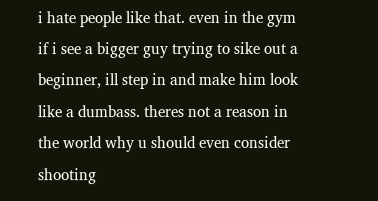i hate people like that. even in the gym if i see a bigger guy trying to sike out a beginner, ill step in and make him look like a dumbass. theres not a reason in the world why u should even consider shooting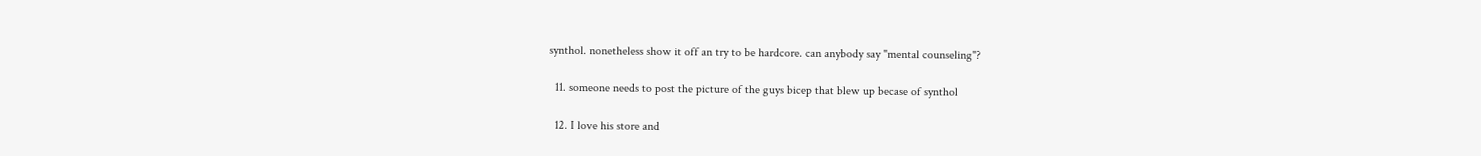synthol. nonetheless show it off an try to be hardcore. can anybody say "mental counseling"?

  11. someone needs to post the picture of the guys bicep that blew up becase of synthol

  12. I love his store and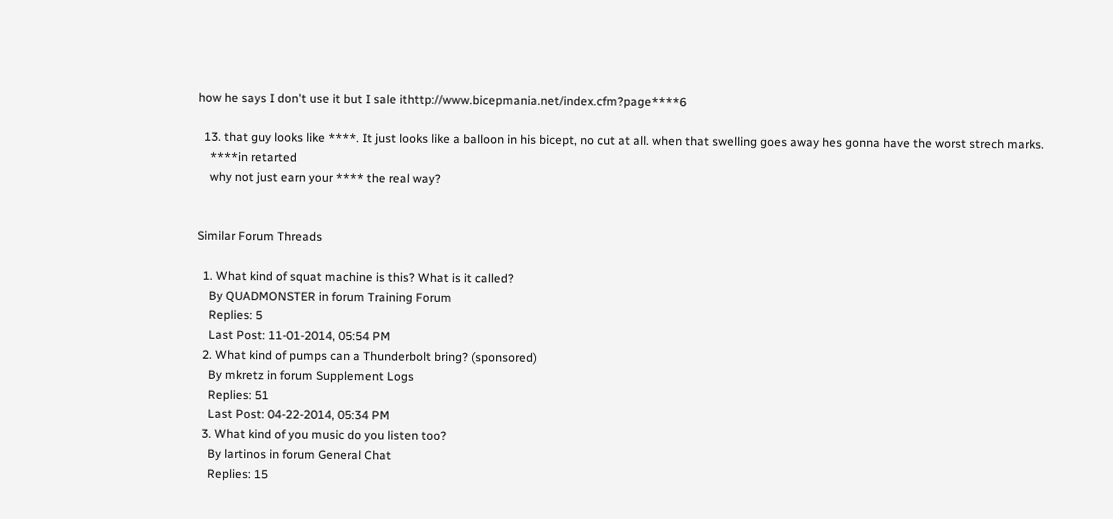how he says I don't use it but I sale ithttp://www.bicepmania.net/index.cfm?page****6

  13. that guy looks like ****. It just looks like a balloon in his bicept, no cut at all. when that swelling goes away hes gonna have the worst strech marks.
    ****in retarted
    why not just earn your **** the real way?


Similar Forum Threads

  1. What kind of squat machine is this? What is it called?
    By QUADMONSTER in forum Training Forum
    Replies: 5
    Last Post: 11-01-2014, 05:54 PM
  2. What kind of pumps can a Thunderbolt bring? (sponsored)
    By mkretz in forum Supplement Logs
    Replies: 51
    Last Post: 04-22-2014, 05:34 PM
  3. What kind of you music do you listen too?
    By lartinos in forum General Chat
    Replies: 15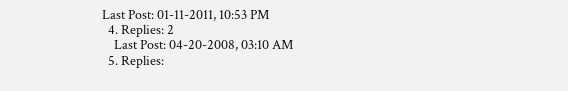Last Post: 01-11-2011, 10:53 PM
  4. Replies: 2
    Last Post: 04-20-2008, 03:10 AM
  5. Replies: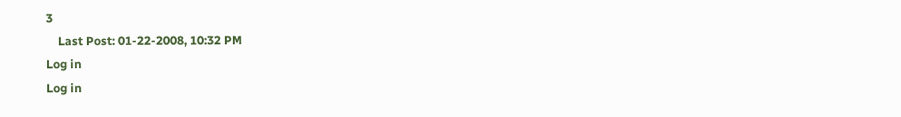3
    Last Post: 01-22-2008, 10:32 PM
Log in
Log in